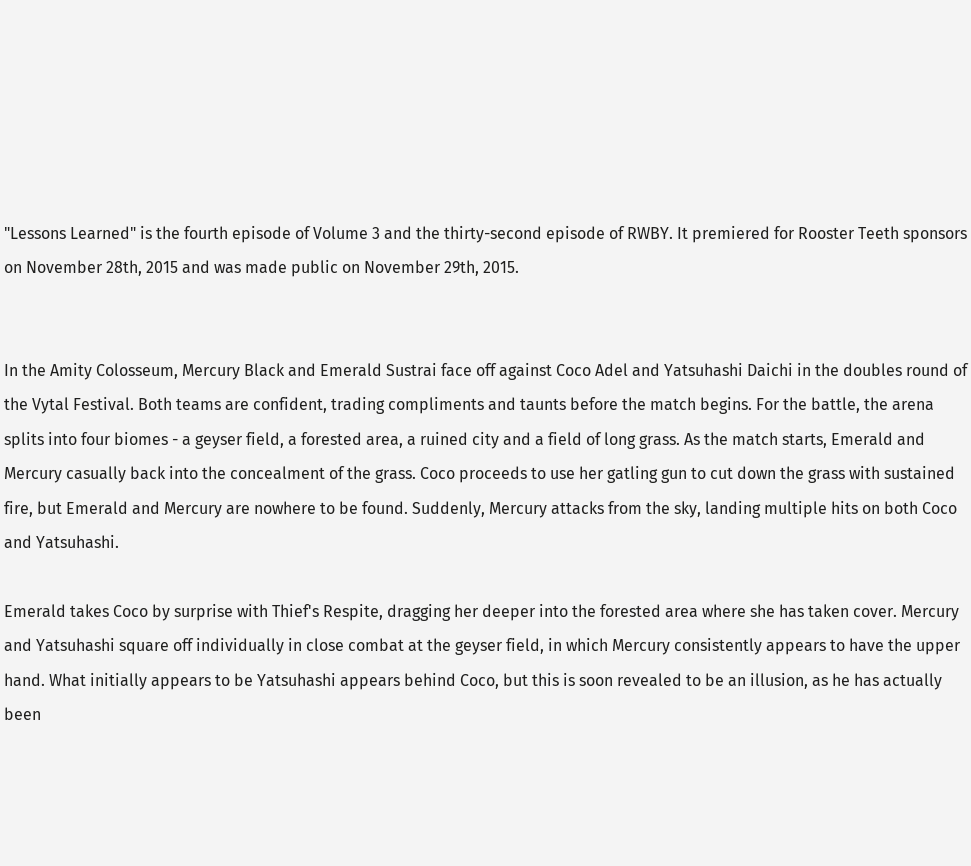"Lessons Learned" is the fourth episode of Volume 3 and the thirty-second episode of RWBY. It premiered for Rooster Teeth sponsors on November 28th, 2015 and was made public on November 29th, 2015.


In the Amity Colosseum, Mercury Black and Emerald Sustrai face off against Coco Adel and Yatsuhashi Daichi in the doubles round of the Vytal Festival. Both teams are confident, trading compliments and taunts before the match begins. For the battle, the arena splits into four biomes - a geyser field, a forested area, a ruined city and a field of long grass. As the match starts, Emerald and Mercury casually back into the concealment of the grass. Coco proceeds to use her gatling gun to cut down the grass with sustained fire, but Emerald and Mercury are nowhere to be found. Suddenly, Mercury attacks from the sky, landing multiple hits on both Coco and Yatsuhashi.

Emerald takes Coco by surprise with Thief's Respite, dragging her deeper into the forested area where she has taken cover. Mercury and Yatsuhashi square off individually in close combat at the geyser field, in which Mercury consistently appears to have the upper hand. What initially appears to be Yatsuhashi appears behind Coco, but this is soon revealed to be an illusion, as he has actually been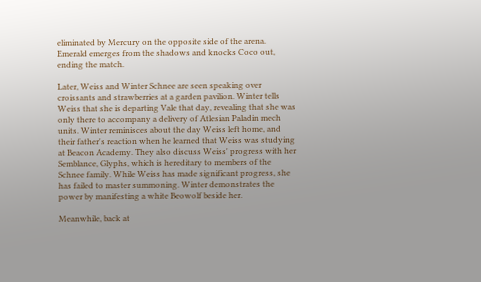eliminated by Mercury on the opposite side of the arena. Emerald emerges from the shadows and knocks Coco out, ending the match.

Later, Weiss and Winter Schnee are seen speaking over croissants and strawberries at a garden pavilion. Winter tells Weiss that she is departing Vale that day, revealing that she was only there to accompany a delivery of Atlesian Paladin mech units. Winter reminisces about the day Weiss left home, and their father's reaction when he learned that Weiss was studying at Beacon Academy. They also discuss Weiss' progress with her Semblance, Glyphs, which is hereditary to members of the Schnee family. While Weiss has made significant progress, she has failed to master summoning. Winter demonstrates the power by manifesting a white Beowolf beside her.

Meanwhile, back at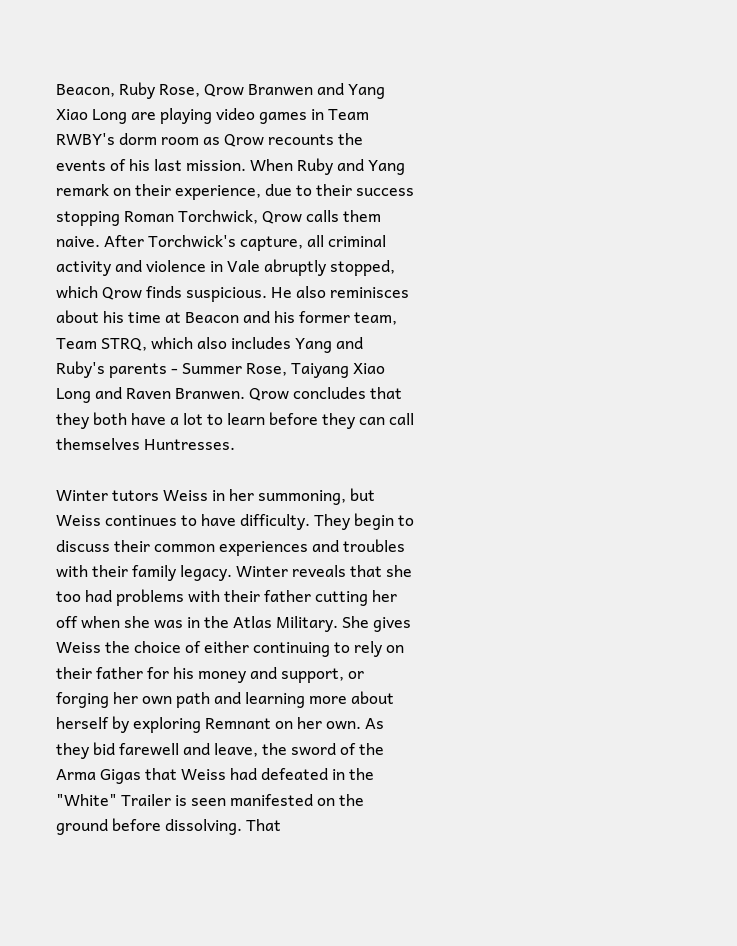Beacon, Ruby Rose, Qrow Branwen and Yang Xiao Long are playing video games in Team RWBY's dorm room as Qrow recounts the events of his last mission. When Ruby and Yang remark on their experience, due to their success stopping Roman Torchwick, Qrow calls them naive. After Torchwick's capture, all criminal activity and violence in Vale abruptly stopped, which Qrow finds suspicious. He also reminisces about his time at Beacon and his former team, Team STRQ, which also includes Yang and Ruby's parents - Summer Rose, Taiyang Xiao Long and Raven Branwen. Qrow concludes that they both have a lot to learn before they can call themselves Huntresses.

Winter tutors Weiss in her summoning, but Weiss continues to have difficulty. They begin to discuss their common experiences and troubles with their family legacy. Winter reveals that she too had problems with their father cutting her off when she was in the Atlas Military. She gives Weiss the choice of either continuing to rely on their father for his money and support, or forging her own path and learning more about herself by exploring Remnant on her own. As they bid farewell and leave, the sword of the Arma Gigas that Weiss had defeated in the "White" Trailer is seen manifested on the ground before dissolving. That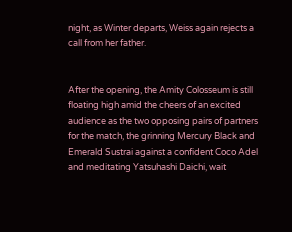night, as Winter departs, Weiss again rejects a call from her father.


After the opening, the Amity Colosseum is still floating high amid the cheers of an excited audience as the two opposing pairs of partners for the match, the grinning Mercury Black and Emerald Sustrai against a confident Coco Adel and meditating Yatsuhashi Daichi, wait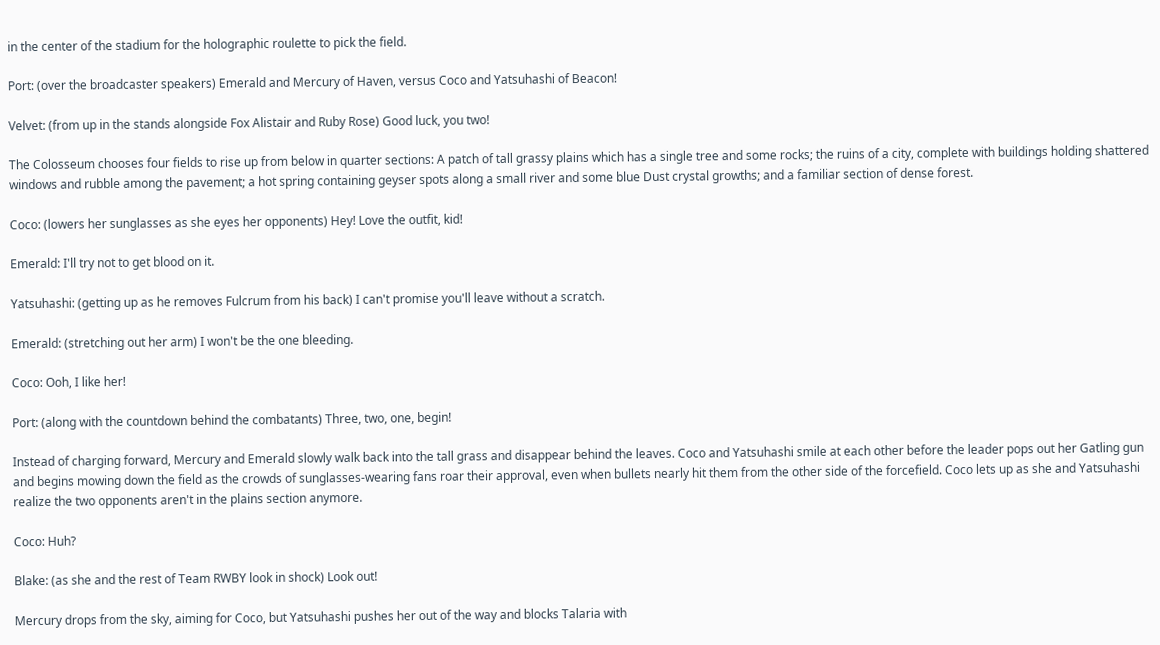in the center of the stadium for the holographic roulette to pick the field.

Port: (over the broadcaster speakers) Emerald and Mercury of Haven, versus Coco and Yatsuhashi of Beacon!

Velvet: (from up in the stands alongside Fox Alistair and Ruby Rose) Good luck, you two!

The Colosseum chooses four fields to rise up from below in quarter sections: A patch of tall grassy plains which has a single tree and some rocks; the ruins of a city, complete with buildings holding shattered windows and rubble among the pavement; a hot spring containing geyser spots along a small river and some blue Dust crystal growths; and a familiar section of dense forest.

Coco: (lowers her sunglasses as she eyes her opponents) Hey! Love the outfit, kid!

Emerald: I'll try not to get blood on it.

Yatsuhashi: (getting up as he removes Fulcrum from his back) I can't promise you'll leave without a scratch.

Emerald: (stretching out her arm) I won't be the one bleeding.

Coco: Ooh, I like her!

Port: (along with the countdown behind the combatants) Three, two, one, begin!

Instead of charging forward, Mercury and Emerald slowly walk back into the tall grass and disappear behind the leaves. Coco and Yatsuhashi smile at each other before the leader pops out her Gatling gun and begins mowing down the field as the crowds of sunglasses-wearing fans roar their approval, even when bullets nearly hit them from the other side of the forcefield. Coco lets up as she and Yatsuhashi realize the two opponents aren't in the plains section anymore.

Coco: Huh?

Blake: (as she and the rest of Team RWBY look in shock) Look out!

Mercury drops from the sky, aiming for Coco, but Yatsuhashi pushes her out of the way and blocks Talaria with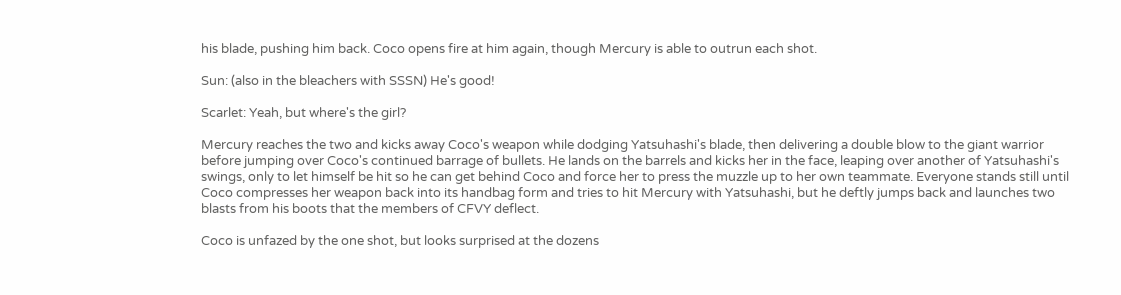his blade, pushing him back. Coco opens fire at him again, though Mercury is able to outrun each shot.

Sun: (also in the bleachers with SSSN) He's good!

Scarlet: Yeah, but where's the girl?

Mercury reaches the two and kicks away Coco's weapon while dodging Yatsuhashi's blade, then delivering a double blow to the giant warrior before jumping over Coco's continued barrage of bullets. He lands on the barrels and kicks her in the face, leaping over another of Yatsuhashi's swings, only to let himself be hit so he can get behind Coco and force her to press the muzzle up to her own teammate. Everyone stands still until Coco compresses her weapon back into its handbag form and tries to hit Mercury with Yatsuhashi, but he deftly jumps back and launches two blasts from his boots that the members of CFVY deflect.

Coco is unfazed by the one shot, but looks surprised at the dozens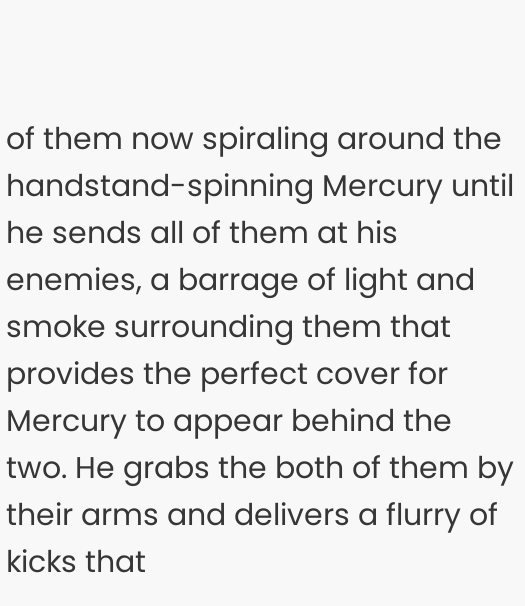of them now spiraling around the handstand-spinning Mercury until he sends all of them at his enemies, a barrage of light and smoke surrounding them that provides the perfect cover for Mercury to appear behind the two. He grabs the both of them by their arms and delivers a flurry of kicks that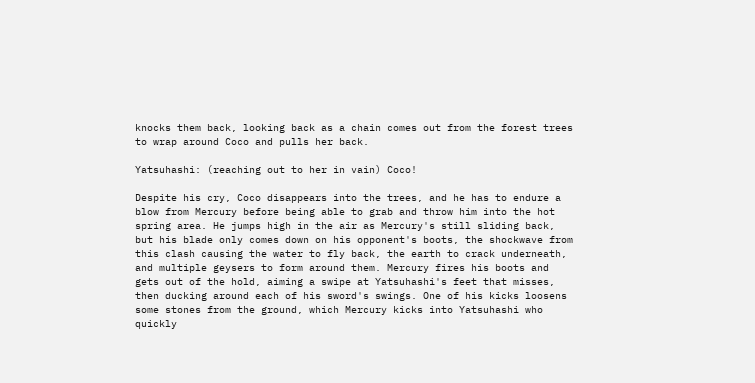knocks them back, looking back as a chain comes out from the forest trees to wrap around Coco and pulls her back.

Yatsuhashi: (reaching out to her in vain) Coco!

Despite his cry, Coco disappears into the trees, and he has to endure a blow from Mercury before being able to grab and throw him into the hot spring area. He jumps high in the air as Mercury's still sliding back, but his blade only comes down on his opponent's boots, the shockwave from this clash causing the water to fly back, the earth to crack underneath, and multiple geysers to form around them. Mercury fires his boots and gets out of the hold, aiming a swipe at Yatsuhashi's feet that misses, then ducking around each of his sword's swings. One of his kicks loosens some stones from the ground, which Mercury kicks into Yatsuhashi who quickly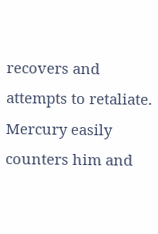recovers and attempts to retaliate. Mercury easily counters him and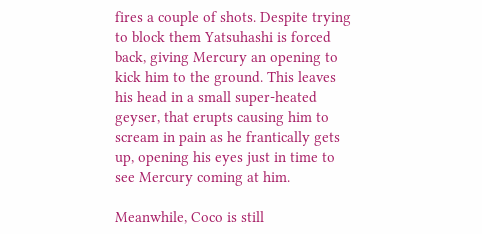fires a couple of shots. Despite trying to block them Yatsuhashi is forced back, giving Mercury an opening to kick him to the ground. This leaves his head in a small super-heated geyser, that erupts causing him to scream in pain as he frantically gets up, opening his eyes just in time to see Mercury coming at him.

Meanwhile, Coco is still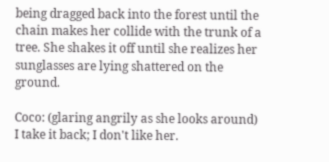being dragged back into the forest until the chain makes her collide with the trunk of a tree. She shakes it off until she realizes her sunglasses are lying shattered on the ground.

Coco: (glaring angrily as she looks around) I take it back; I don't like her.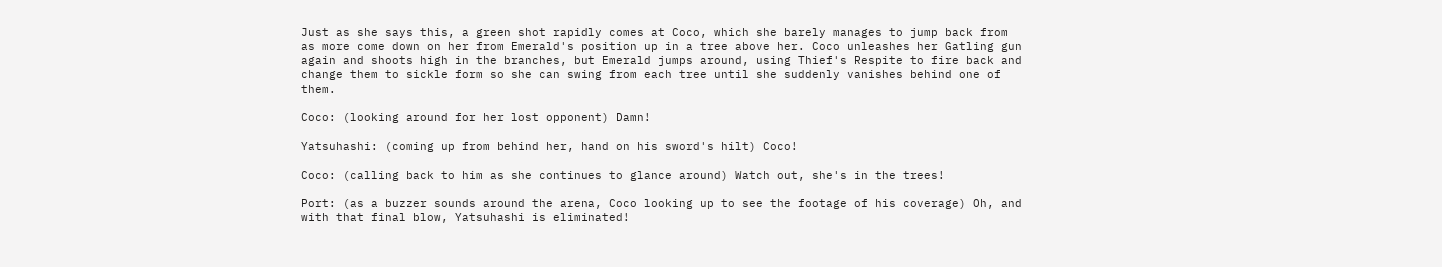Just as she says this, a green shot rapidly comes at Coco, which she barely manages to jump back from as more come down on her from Emerald's position up in a tree above her. Coco unleashes her Gatling gun again and shoots high in the branches, but Emerald jumps around, using Thief's Respite to fire back and change them to sickle form so she can swing from each tree until she suddenly vanishes behind one of them.

Coco: (looking around for her lost opponent) Damn!

Yatsuhashi: (coming up from behind her, hand on his sword's hilt) Coco!

Coco: (calling back to him as she continues to glance around) Watch out, she's in the trees!

Port: (as a buzzer sounds around the arena, Coco looking up to see the footage of his coverage) Oh, and with that final blow, Yatsuhashi is eliminated!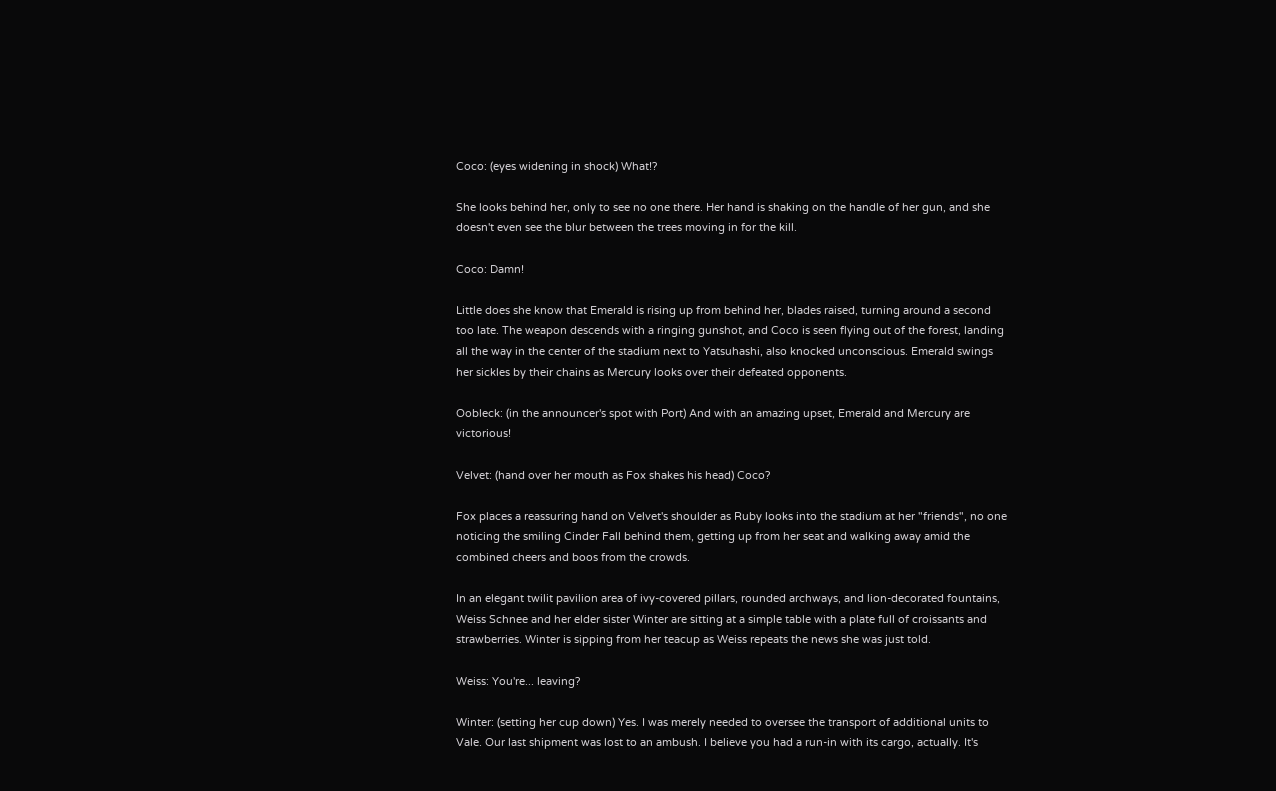Coco: (eyes widening in shock) What!?

She looks behind her, only to see no one there. Her hand is shaking on the handle of her gun, and she doesn't even see the blur between the trees moving in for the kill.

Coco: Damn!

Little does she know that Emerald is rising up from behind her, blades raised, turning around a second too late. The weapon descends with a ringing gunshot, and Coco is seen flying out of the forest, landing all the way in the center of the stadium next to Yatsuhashi, also knocked unconscious. Emerald swings her sickles by their chains as Mercury looks over their defeated opponents.

Oobleck: (in the announcer's spot with Port) And with an amazing upset, Emerald and Mercury are victorious!

Velvet: (hand over her mouth as Fox shakes his head) Coco?

Fox places a reassuring hand on Velvet's shoulder as Ruby looks into the stadium at her "friends", no one noticing the smiling Cinder Fall behind them, getting up from her seat and walking away amid the combined cheers and boos from the crowds.

In an elegant twilit pavilion area of ivy-covered pillars, rounded archways, and lion-decorated fountains, Weiss Schnee and her elder sister Winter are sitting at a simple table with a plate full of croissants and strawberries. Winter is sipping from her teacup as Weiss repeats the news she was just told.

Weiss: You're... leaving?

Winter: (setting her cup down) Yes. I was merely needed to oversee the transport of additional units to Vale. Our last shipment was lost to an ambush. I believe you had a run-in with its cargo, actually. It's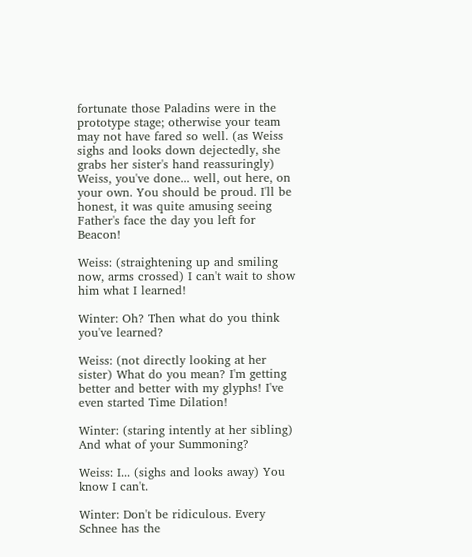fortunate those Paladins were in the prototype stage; otherwise your team may not have fared so well. (as Weiss sighs and looks down dejectedly, she grabs her sister's hand reassuringly) Weiss, you've done... well, out here, on your own. You should be proud. I'll be honest, it was quite amusing seeing Father's face the day you left for Beacon!

Weiss: (straightening up and smiling now, arms crossed) I can't wait to show him what I learned!

Winter: Oh? Then what do you think you've learned?

Weiss: (not directly looking at her sister) What do you mean? I'm getting better and better with my glyphs! I've even started Time Dilation!

Winter: (staring intently at her sibling) And what of your Summoning?

Weiss: I... (sighs and looks away) You know I can't.

Winter: Don't be ridiculous. Every Schnee has the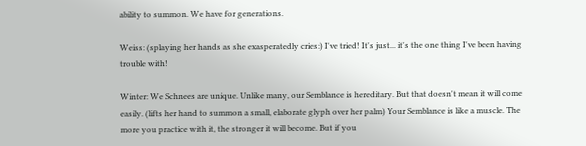ability to summon. We have for generations.

Weiss: (splaying her hands as she exasperatedly cries:) I've tried! It's just... it's the one thing I've been having trouble with!

Winter: We Schnees are unique. Unlike many, our Semblance is hereditary. But that doesn't mean it will come easily. (lifts her hand to summon a small, elaborate glyph over her palm) Your Semblance is like a muscle. The more you practice with it, the stronger it will become. But if you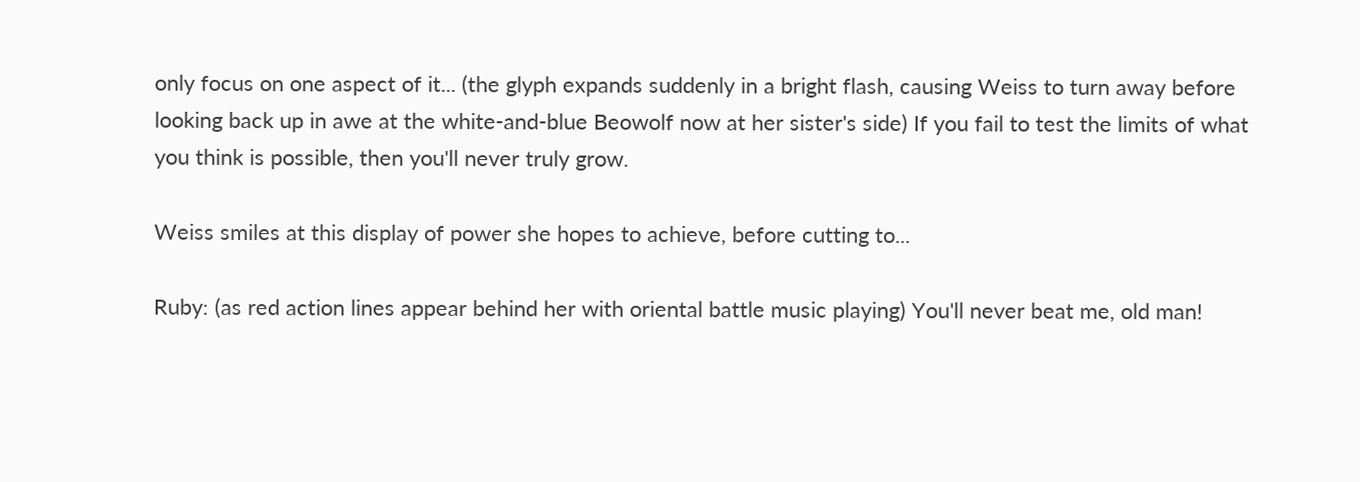only focus on one aspect of it... (the glyph expands suddenly in a bright flash, causing Weiss to turn away before looking back up in awe at the white-and-blue Beowolf now at her sister's side) If you fail to test the limits of what you think is possible, then you'll never truly grow.

Weiss smiles at this display of power she hopes to achieve, before cutting to...

Ruby: (as red action lines appear behind her with oriental battle music playing) You'll never beat me, old man!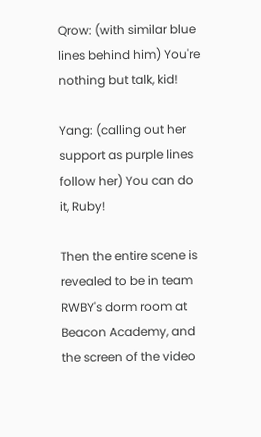Qrow: (with similar blue lines behind him) You're nothing but talk, kid!

Yang: (calling out her support as purple lines follow her) You can do it, Ruby!

Then the entire scene is revealed to be in team RWBY's dorm room at Beacon Academy, and the screen of the video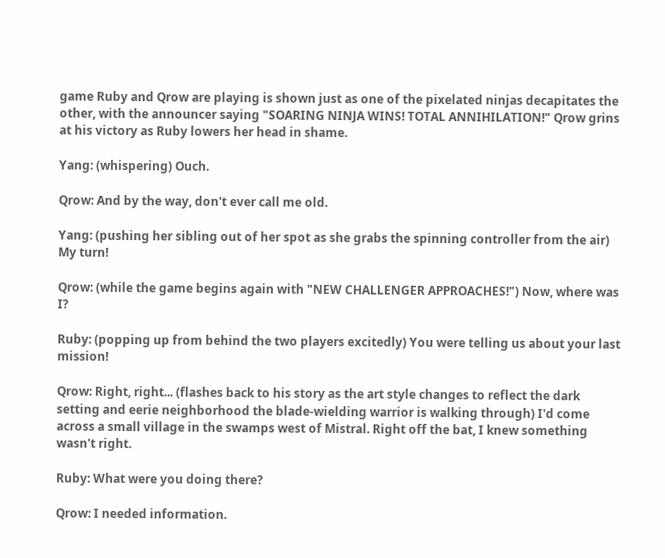game Ruby and Qrow are playing is shown just as one of the pixelated ninjas decapitates the other, with the announcer saying "SOARING NINJA WINS! TOTAL ANNIHILATION!" Qrow grins at his victory as Ruby lowers her head in shame.

Yang: (whispering) Ouch.

Qrow: And by the way, don't ever call me old.

Yang: (pushing her sibling out of her spot as she grabs the spinning controller from the air) My turn!

Qrow: (while the game begins again with "NEW CHALLENGER APPROACHES!") Now, where was I?

Ruby: (popping up from behind the two players excitedly) You were telling us about your last mission!

Qrow: Right, right... (flashes back to his story as the art style changes to reflect the dark setting and eerie neighborhood the blade-wielding warrior is walking through) I'd come across a small village in the swamps west of Mistral. Right off the bat, I knew something wasn't right.

Ruby: What were you doing there?

Qrow: I needed information.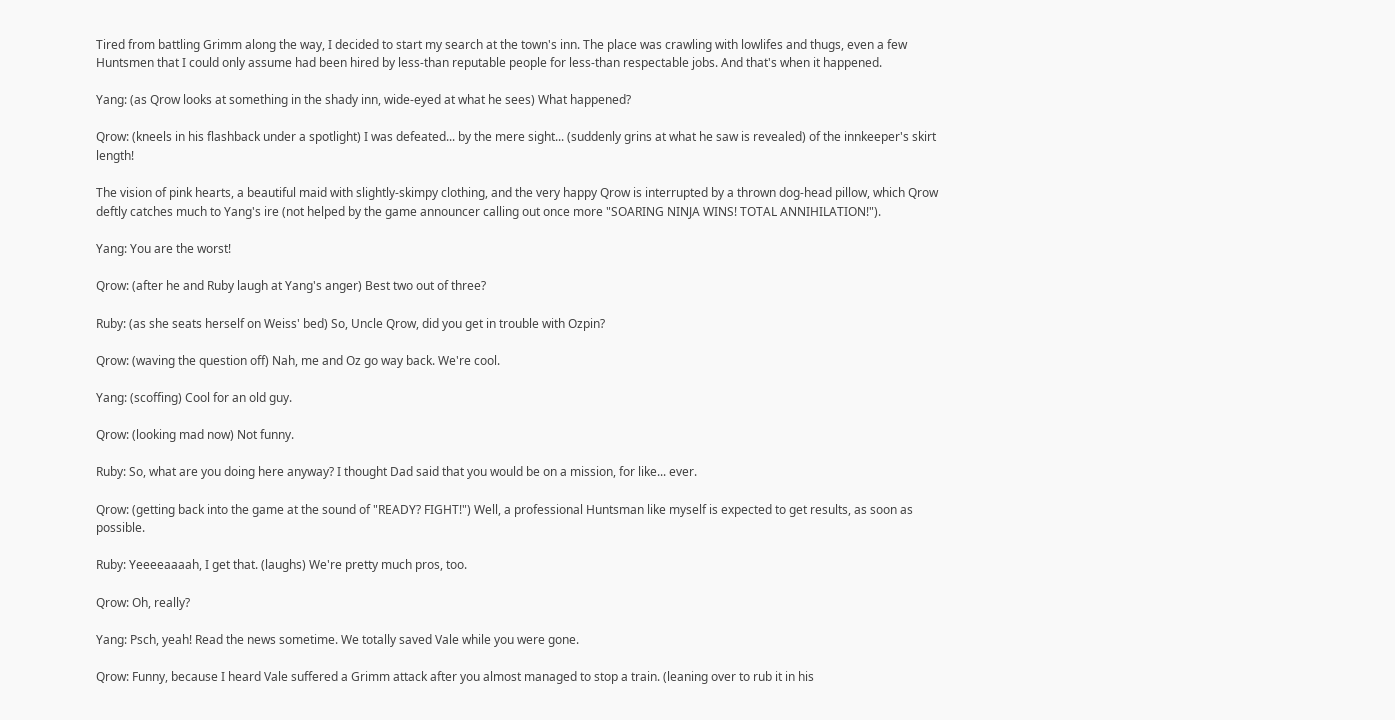Tired from battling Grimm along the way, I decided to start my search at the town's inn. The place was crawling with lowlifes and thugs, even a few Huntsmen that I could only assume had been hired by less-than reputable people for less-than respectable jobs. And that's when it happened.

Yang: (as Qrow looks at something in the shady inn, wide-eyed at what he sees) What happened?

Qrow: (kneels in his flashback under a spotlight) I was defeated... by the mere sight... (suddenly grins at what he saw is revealed) of the innkeeper's skirt length!

The vision of pink hearts, a beautiful maid with slightly-skimpy clothing, and the very happy Qrow is interrupted by a thrown dog-head pillow, which Qrow deftly catches much to Yang's ire (not helped by the game announcer calling out once more "SOARING NINJA WINS! TOTAL ANNIHILATION!").

Yang: You are the worst!

Qrow: (after he and Ruby laugh at Yang's anger) Best two out of three?

Ruby: (as she seats herself on Weiss' bed) So, Uncle Qrow, did you get in trouble with Ozpin?

Qrow: (waving the question off) Nah, me and Oz go way back. We're cool.

Yang: (scoffing) Cool for an old guy.

Qrow: (looking mad now) Not funny.

Ruby: So, what are you doing here anyway? I thought Dad said that you would be on a mission, for like... ever.

Qrow: (getting back into the game at the sound of "READY? FIGHT!") Well, a professional Huntsman like myself is expected to get results, as soon as possible.

Ruby: Yeeeeaaaah, I get that. (laughs) We're pretty much pros, too.

Qrow: Oh, really?

Yang: Psch, yeah! Read the news sometime. We totally saved Vale while you were gone.

Qrow: Funny, because I heard Vale suffered a Grimm attack after you almost managed to stop a train. (leaning over to rub it in his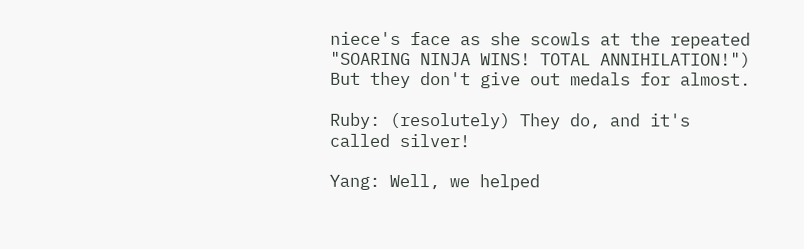niece's face as she scowls at the repeated "SOARING NINJA WINS! TOTAL ANNIHILATION!") But they don't give out medals for almost.

Ruby: (resolutely) They do, and it's called silver!

Yang: Well, we helped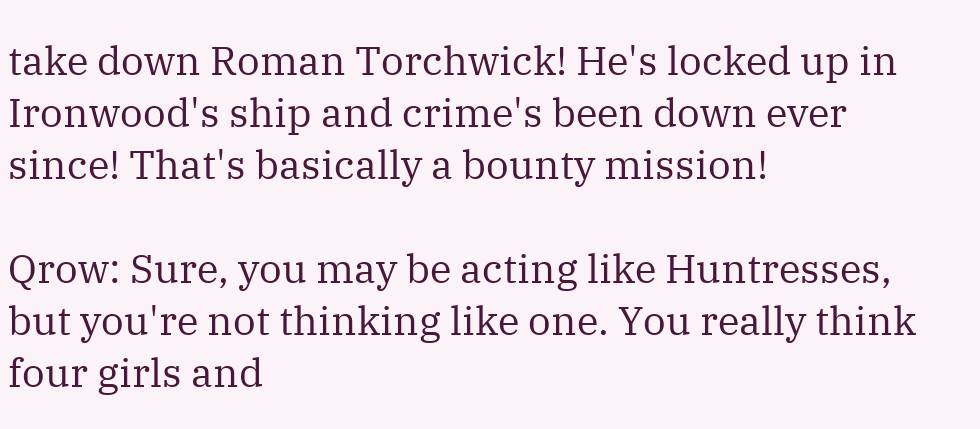take down Roman Torchwick! He's locked up in Ironwood's ship and crime's been down ever since! That's basically a bounty mission!

Qrow: Sure, you may be acting like Huntresses, but you're not thinking like one. You really think four girls and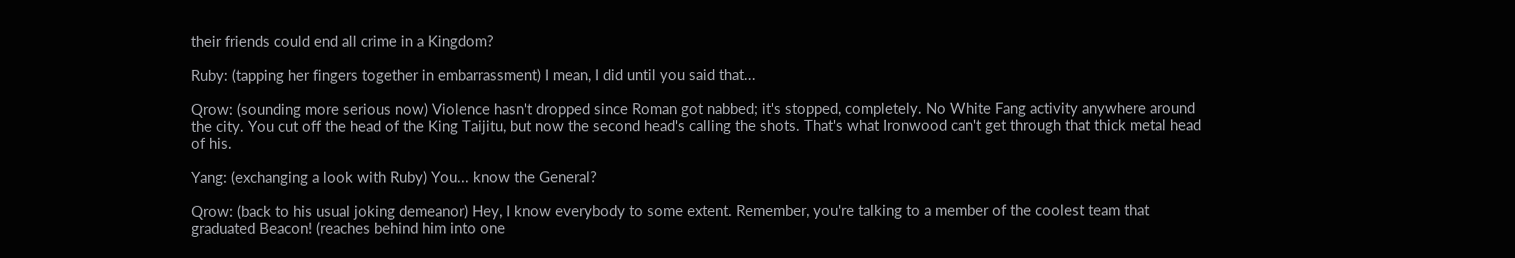their friends could end all crime in a Kingdom?

Ruby: (tapping her fingers together in embarrassment) I mean, I did until you said that...

Qrow: (sounding more serious now) Violence hasn't dropped since Roman got nabbed; it's stopped, completely. No White Fang activity anywhere around the city. You cut off the head of the King Taijitu, but now the second head's calling the shots. That's what Ironwood can't get through that thick metal head of his.

Yang: (exchanging a look with Ruby) You... know the General?

Qrow: (back to his usual joking demeanor) Hey, I know everybody to some extent. Remember, you're talking to a member of the coolest team that graduated Beacon! (reaches behind him into one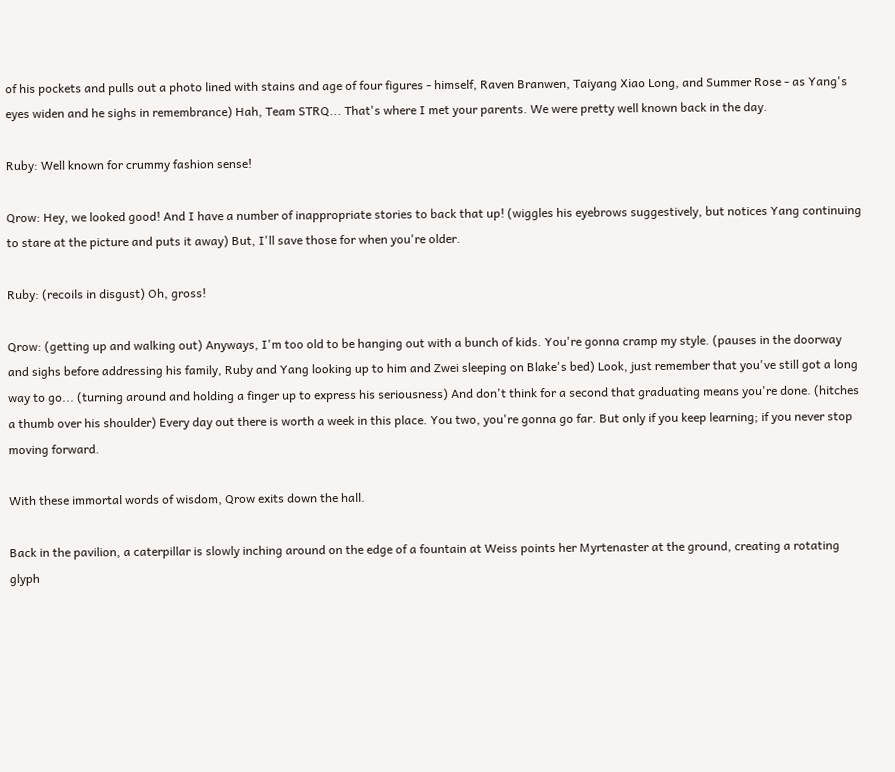of his pockets and pulls out a photo lined with stains and age of four figures - himself, Raven Branwen, Taiyang Xiao Long, and Summer Rose - as Yang's eyes widen and he sighs in remembrance) Hah, Team STRQ... That's where I met your parents. We were pretty well known back in the day.

Ruby: Well known for crummy fashion sense!

Qrow: Hey, we looked good! And I have a number of inappropriate stories to back that up! (wiggles his eyebrows suggestively, but notices Yang continuing to stare at the picture and puts it away) But, I'll save those for when you're older.

Ruby: (recoils in disgust) Oh, gross!

Qrow: (getting up and walking out) Anyways, I'm too old to be hanging out with a bunch of kids. You're gonna cramp my style. (pauses in the doorway and sighs before addressing his family, Ruby and Yang looking up to him and Zwei sleeping on Blake's bed) Look, just remember that you've still got a long way to go... (turning around and holding a finger up to express his seriousness) And don't think for a second that graduating means you're done. (hitches a thumb over his shoulder) Every day out there is worth a week in this place. You two, you're gonna go far. But only if you keep learning; if you never stop moving forward.

With these immortal words of wisdom, Qrow exits down the hall.

Back in the pavilion, a caterpillar is slowly inching around on the edge of a fountain at Weiss points her Myrtenaster at the ground, creating a rotating glyph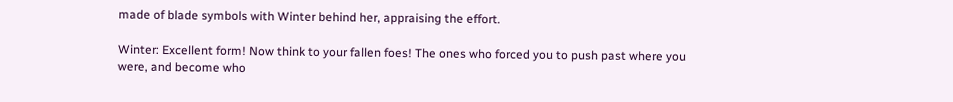made of blade symbols with Winter behind her, appraising the effort.

Winter: Excellent form! Now think to your fallen foes! The ones who forced you to push past where you were, and become who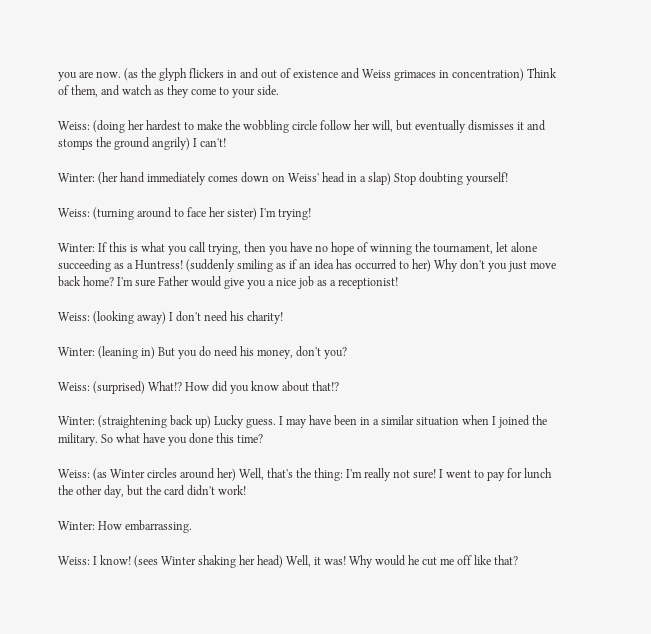you are now. (as the glyph flickers in and out of existence and Weiss grimaces in concentration) Think of them, and watch as they come to your side.

Weiss: (doing her hardest to make the wobbling circle follow her will, but eventually dismisses it and stomps the ground angrily) I can't!

Winter: (her hand immediately comes down on Weiss' head in a slap) Stop doubting yourself!

Weiss: (turning around to face her sister) I'm trying!

Winter: If this is what you call trying, then you have no hope of winning the tournament, let alone succeeding as a Huntress! (suddenly smiling as if an idea has occurred to her) Why don't you just move back home? I'm sure Father would give you a nice job as a receptionist!

Weiss: (looking away) I don't need his charity!

Winter: (leaning in) But you do need his money, don't you?

Weiss: (surprised) What!? How did you know about that!?

Winter: (straightening back up) Lucky guess. I may have been in a similar situation when I joined the military. So what have you done this time?

Weiss: (as Winter circles around her) Well, that's the thing: I'm really not sure! I went to pay for lunch the other day, but the card didn't work!

Winter: How embarrassing.

Weiss: I know! (sees Winter shaking her head) Well, it was! Why would he cut me off like that?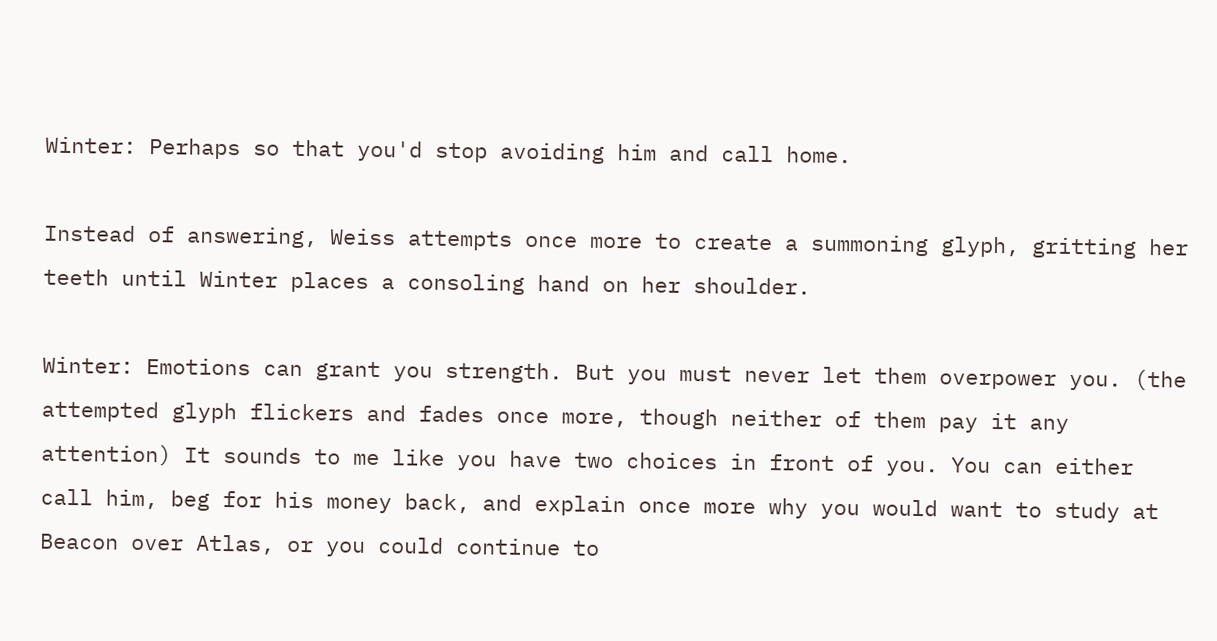Winter: Perhaps so that you'd stop avoiding him and call home.

Instead of answering, Weiss attempts once more to create a summoning glyph, gritting her teeth until Winter places a consoling hand on her shoulder.

Winter: Emotions can grant you strength. But you must never let them overpower you. (the attempted glyph flickers and fades once more, though neither of them pay it any attention) It sounds to me like you have two choices in front of you. You can either call him, beg for his money back, and explain once more why you would want to study at Beacon over Atlas, or you could continue to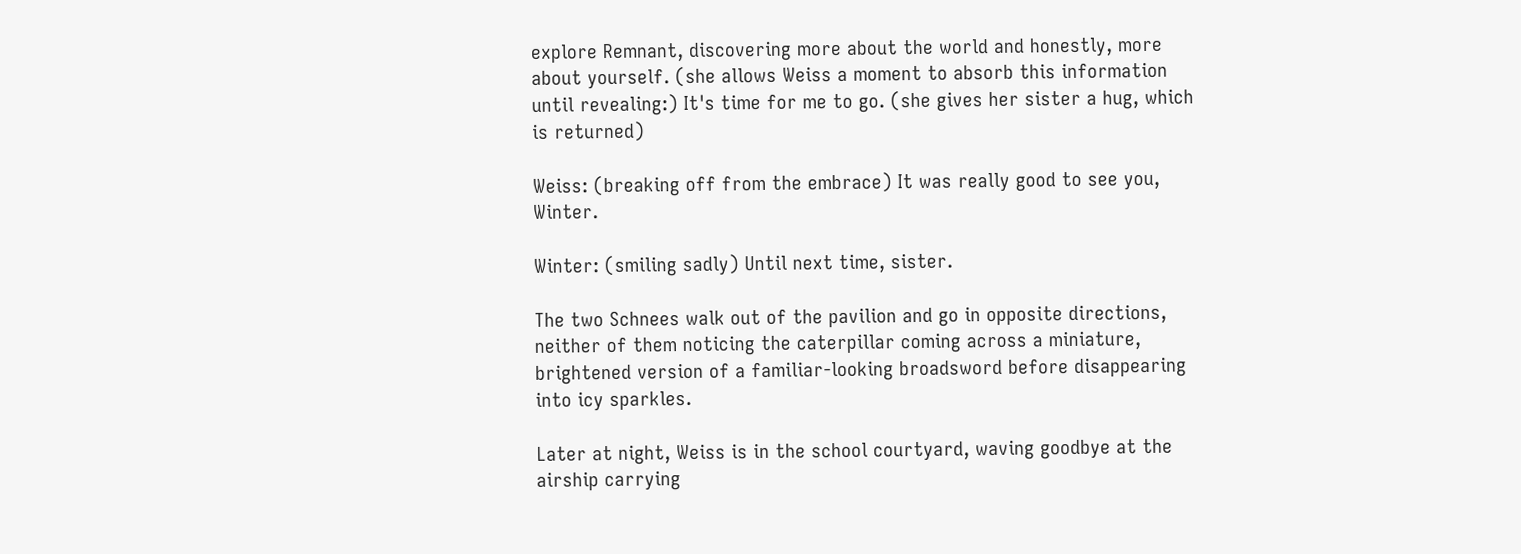explore Remnant, discovering more about the world and honestly, more about yourself. (she allows Weiss a moment to absorb this information until revealing:) It's time for me to go. (she gives her sister a hug, which is returned)

Weiss: (breaking off from the embrace) It was really good to see you, Winter.

Winter: (smiling sadly) Until next time, sister.

The two Schnees walk out of the pavilion and go in opposite directions, neither of them noticing the caterpillar coming across a miniature, brightened version of a familiar-looking broadsword before disappearing into icy sparkles.

Later at night, Weiss is in the school courtyard, waving goodbye at the airship carrying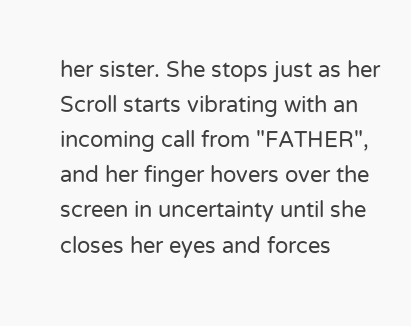her sister. She stops just as her Scroll starts vibrating with an incoming call from "FATHER", and her finger hovers over the screen in uncertainty until she closes her eyes and forces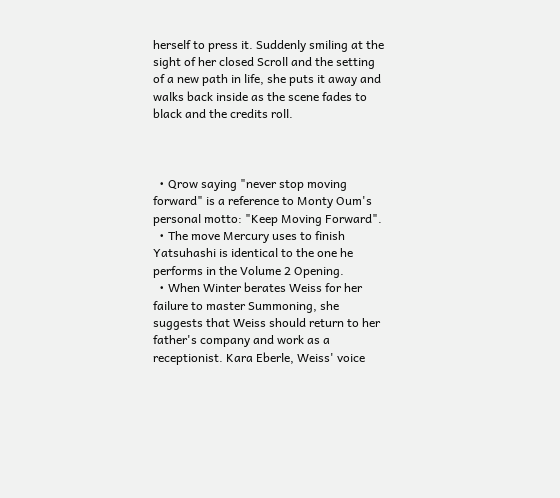herself to press it. Suddenly smiling at the sight of her closed Scroll and the setting of a new path in life, she puts it away and walks back inside as the scene fades to black and the credits roll.



  • Qrow saying "never stop moving forward" is a reference to Monty Oum's personal motto: "Keep Moving Forward".
  • The move Mercury uses to finish Yatsuhashi is identical to the one he performs in the Volume 2 Opening.
  • When Winter berates Weiss for her failure to master Summoning, she suggests that Weiss should return to her father's company and work as a receptionist. Kara Eberle, Weiss' voice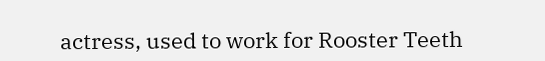actress, used to work for Rooster Teeth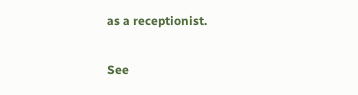as a receptionist.

See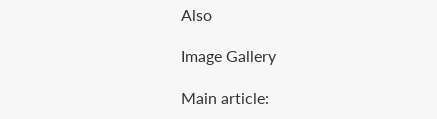Also

Image Gallery

Main article: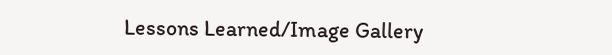Lessons Learned/Image Gallery